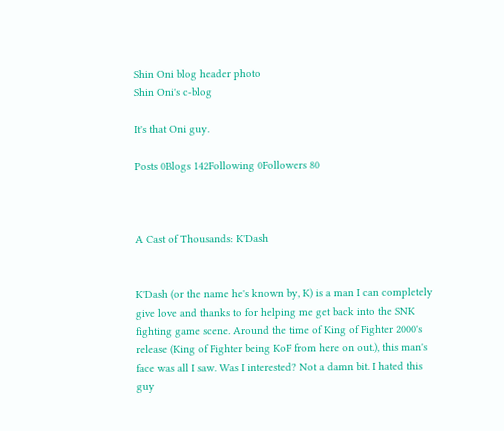Shin Oni blog header photo
Shin Oni's c-blog

It's that Oni guy.

Posts 0Blogs 142Following 0Followers 80



A Cast of Thousands: K'Dash


K'Dash (or the name he's known by, K) is a man I can completely give love and thanks to for helping me get back into the SNK fighting game scene. Around the time of King of Fighter 2000's release (King of Fighter being KoF from here on out.), this man's face was all I saw. Was I interested? Not a damn bit. I hated this guy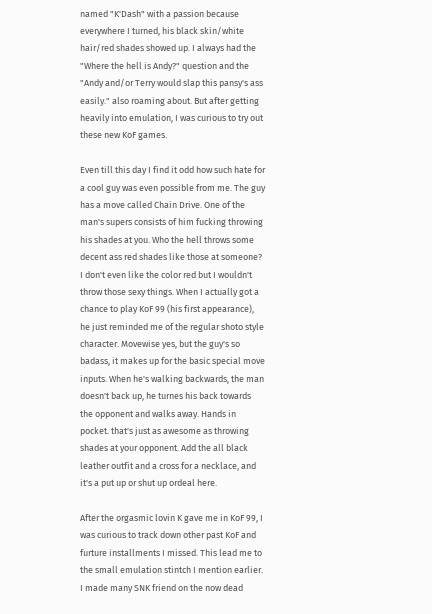named "K'Dash" with a passion because everywhere I turned, his black skin/white hair/red shades showed up. I always had the "Where the hell is Andy?" question and the "Andy and/or Terry would slap this pansy's ass easily." also roaming about. But after getting heavily into emulation, I was curious to try out these new KoF games.

Even till this day I find it odd how such hate for a cool guy was even possible from me. The guy has a move called Chain Drive. One of the man's supers consists of him fucking throwing his shades at you. Who the hell throws some decent ass red shades like those at someone? I don't even like the color red but I wouldn't throw those sexy things. When I actually got a chance to play KoF 99 (his first appearance), he just reminded me of the regular shoto style character. Movewise yes, but the guy's so badass, it makes up for the basic special move inputs. When he's walking backwards, the man doesn't back up, he turnes his back towards the opponent and walks away. Hands in pocket. that's just as awesome as throwing shades at your opponent. Add the all black leather outfit and a cross for a necklace, and it's a put up or shut up ordeal here.

After the orgasmic lovin K gave me in KoF 99, I was curious to track down other past KoF and furture installments I missed. This lead me to the small emulation stintch I mention earlier. I made many SNK friend on the now dead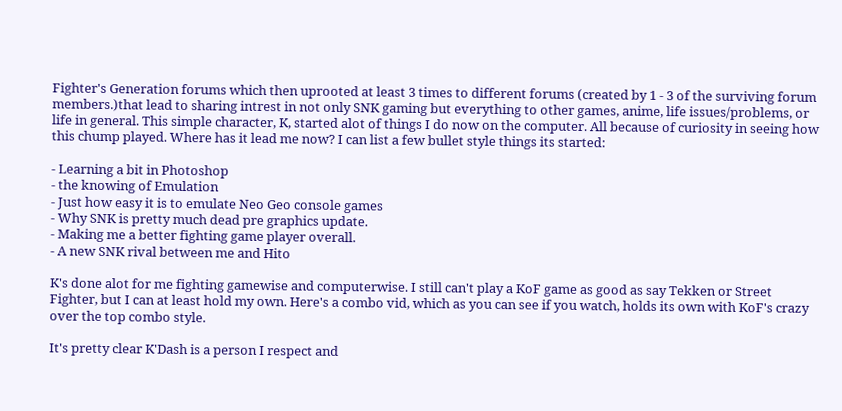Fighter's Generation forums which then uprooted at least 3 times to different forums (created by 1 - 3 of the surviving forum members.)that lead to sharing intrest in not only SNK gaming but everything to other games, anime, life issues/problems, or life in general. This simple character, K, started alot of things I do now on the computer. All because of curiosity in seeing how this chump played. Where has it lead me now? I can list a few bullet style things its started:

- Learning a bit in Photoshop
- the knowing of Emulation
- Just how easy it is to emulate Neo Geo console games
- Why SNK is pretty much dead pre graphics update.
- Making me a better fighting game player overall.
- A new SNK rival between me and Hito

K's done alot for me fighting gamewise and computerwise. I still can't play a KoF game as good as say Tekken or Street Fighter, but I can at least hold my own. Here's a combo vid, which as you can see if you watch, holds its own with KoF's crazy over the top combo style.

It's pretty clear K'Dash is a person I respect and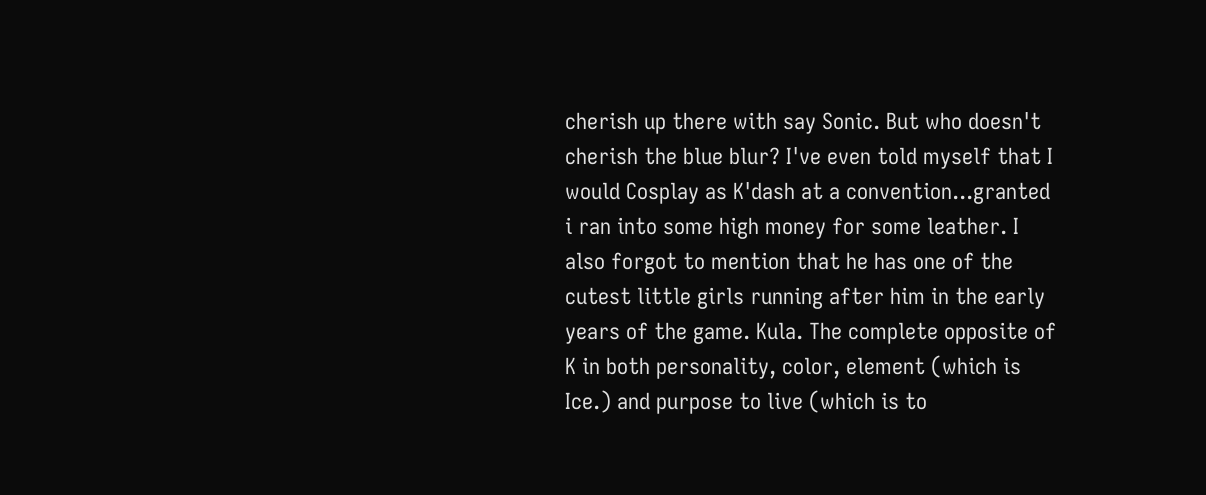cherish up there with say Sonic. But who doesn't cherish the blue blur? I've even told myself that I would Cosplay as K'dash at a convention...granted i ran into some high money for some leather. I also forgot to mention that he has one of the cutest little girls running after him in the early years of the game. Kula. The complete opposite of K in both personality, color, element (which is Ice.) and purpose to live (which is to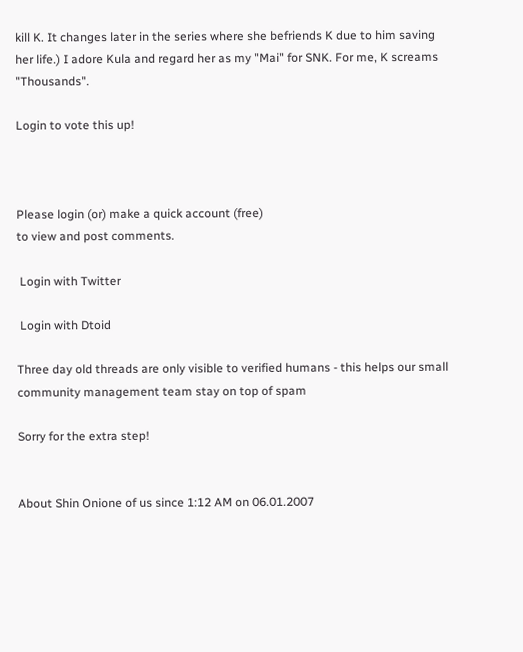kill K. It changes later in the series where she befriends K due to him saving her life.) I adore Kula and regard her as my "Mai" for SNK. For me, K screams "Thousands".

Login to vote this up!



Please login (or) make a quick account (free)
to view and post comments.

 Login with Twitter

 Login with Dtoid

Three day old threads are only visible to verified humans - this helps our small community management team stay on top of spam

Sorry for the extra step!


About Shin Onione of us since 1:12 AM on 06.01.2007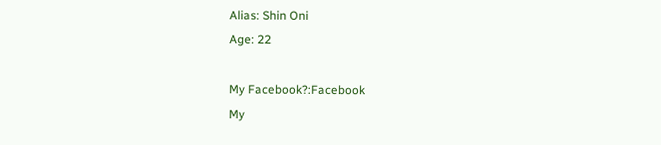Alias: Shin Oni
Age: 22

My Facebook?:Facebook
My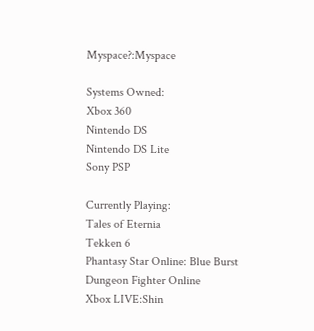Myspace?:Myspace

Systems Owned:
Xbox 360
Nintendo DS
Nintendo DS Lite
Sony PSP

Currently Playing:
Tales of Eternia
Tekken 6
Phantasy Star Online: Blue Burst
Dungeon Fighter Online
Xbox LIVE:Shin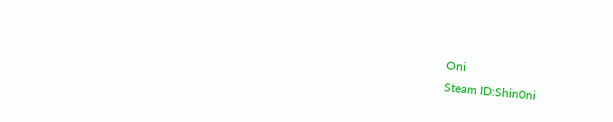Oni
Steam ID:Shin0ni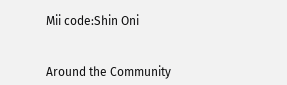Mii code:Shin Oni


Around the Community